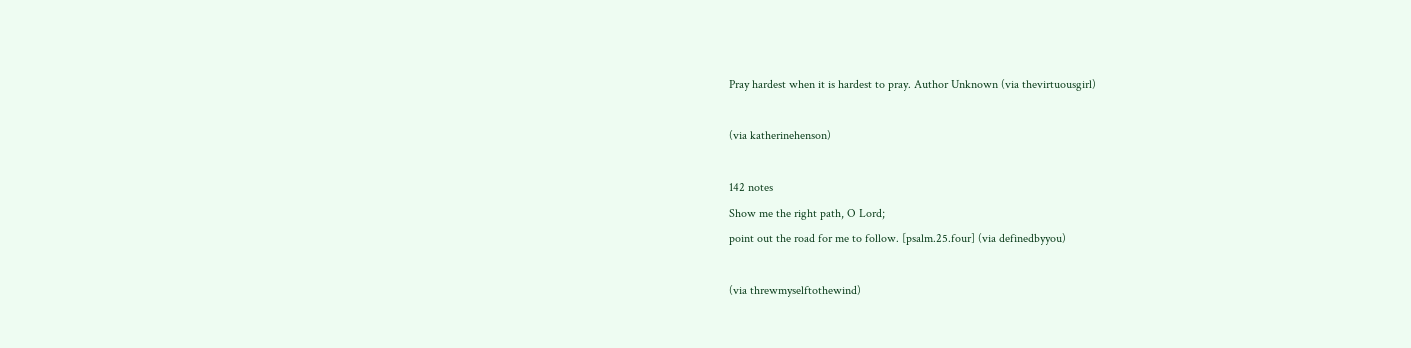Pray hardest when it is hardest to pray. Author Unknown (via thevirtuousgirl)

(via katherinehenson)

142 notes
Show me the right path, O Lord;
point out the road for me to follow. [psalm.25.four] (via definedbyyou)

(via threwmyselftothewind)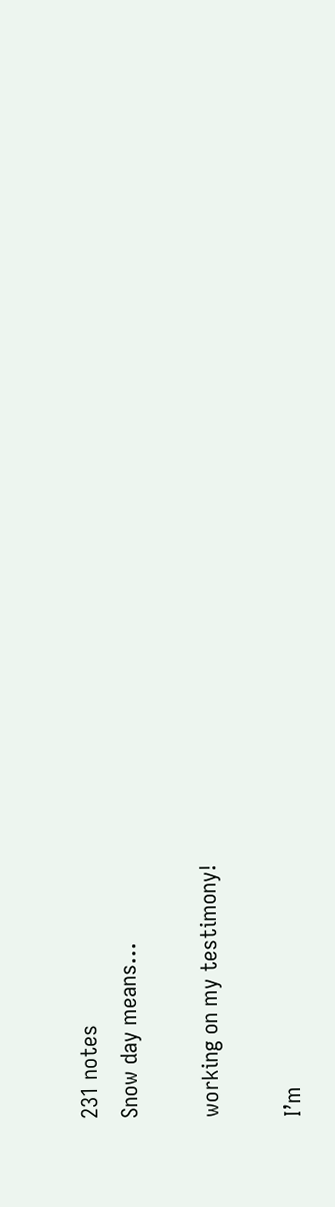231 notes
Snow day means…

working on my testimony!

I’m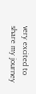very excited to share my journey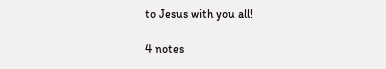to Jesus with you all!

4 notes